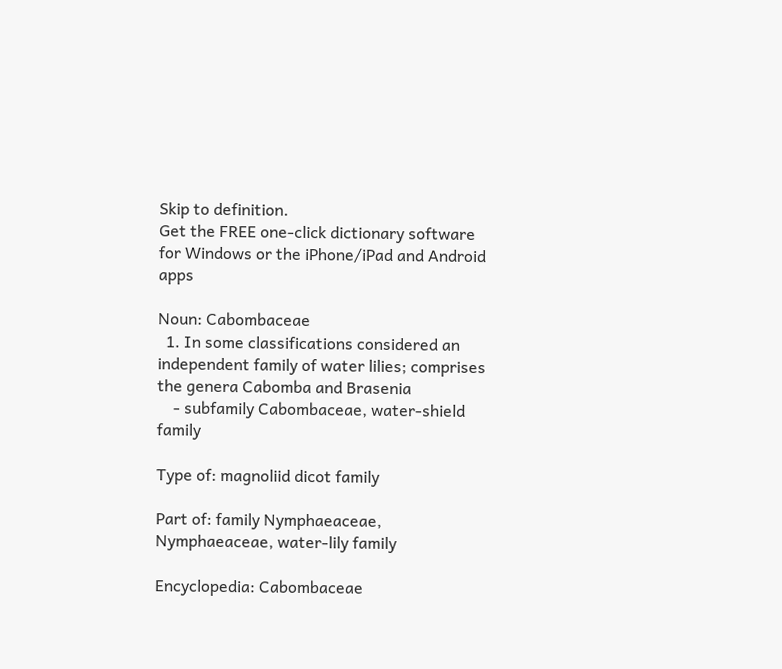Skip to definition.
Get the FREE one-click dictionary software for Windows or the iPhone/iPad and Android apps

Noun: Cabombaceae
  1. In some classifications considered an independent family of water lilies; comprises the genera Cabomba and Brasenia
    - subfamily Cabombaceae, water-shield family

Type of: magnoliid dicot family

Part of: family Nymphaeaceae, Nymphaeaceae, water-lily family

Encyclopedia: Cabombaceae